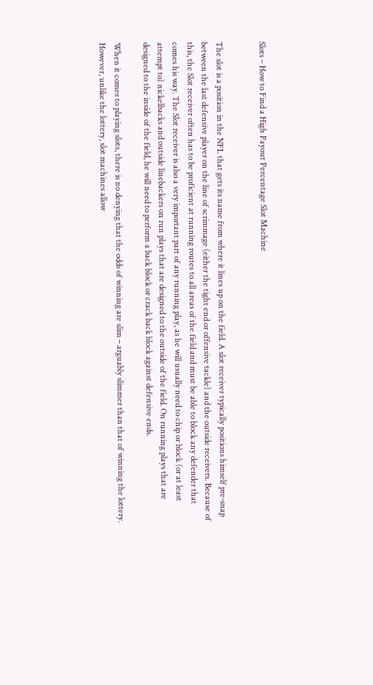Slots – How to Find a High Payout Percentage Slot Machine


The slot is a position in the NFL that gets its name from where it lines up on the field. A slot receiver typically positions himself pre-snap between the last defensive player on the line of scrimmage (either the tight end or offensive tackle) and the outside receivers. Because of this, the Slot receiver often has to be proficient at running routes to all areas of the field and must be able to block any defender that comes his way. The Slot receiver is also a very important part of any running play, as he will usually need to chip or block (or at least attempt to) nickelbacks and outside linebackers on run plays that are designed to the outside of the field. On running plays that are designed to the inside of the field, he will need to perform a back block or crack back block against defensive ends.

When it comes to playing slots, there is no denying that the odds of winning are slim – arguably slimmer than that of winning the lottery. However, unlike the lottery, slot machines allow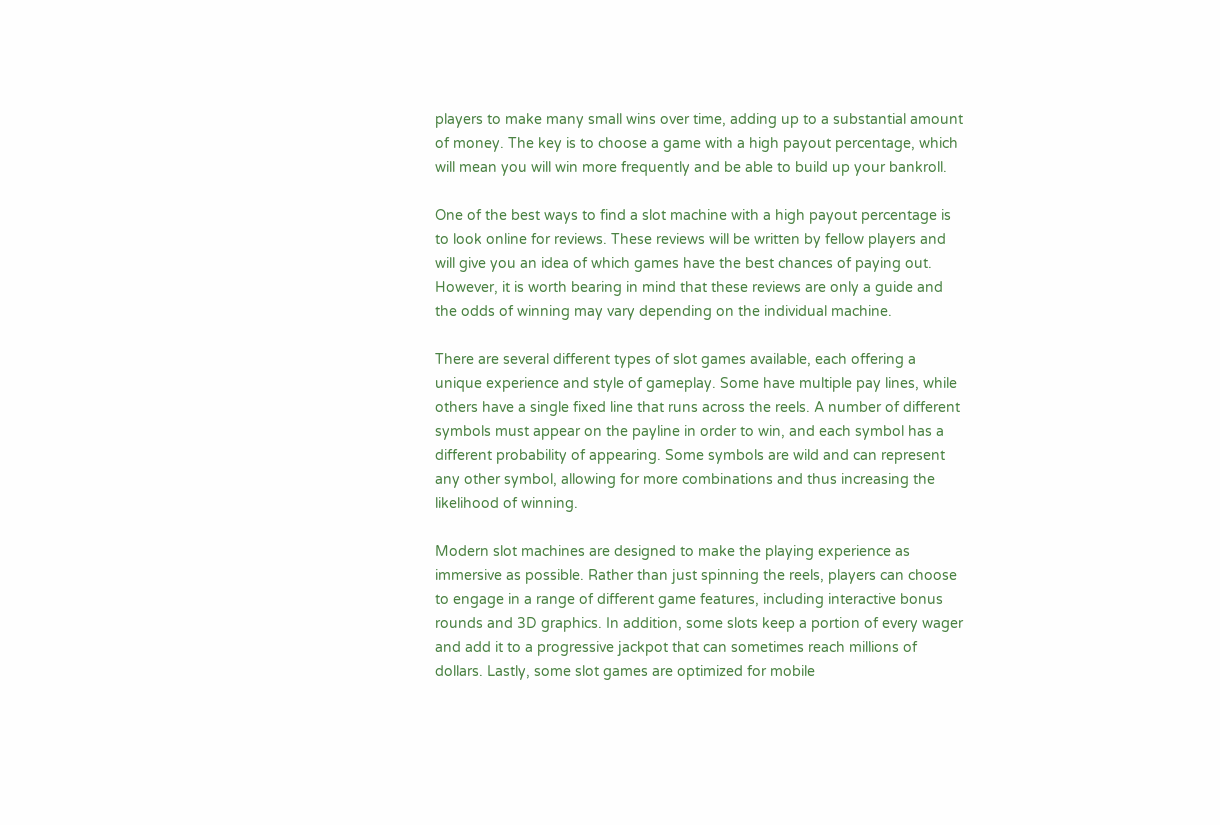players to make many small wins over time, adding up to a substantial amount of money. The key is to choose a game with a high payout percentage, which will mean you will win more frequently and be able to build up your bankroll.

One of the best ways to find a slot machine with a high payout percentage is to look online for reviews. These reviews will be written by fellow players and will give you an idea of which games have the best chances of paying out. However, it is worth bearing in mind that these reviews are only a guide and the odds of winning may vary depending on the individual machine.

There are several different types of slot games available, each offering a unique experience and style of gameplay. Some have multiple pay lines, while others have a single fixed line that runs across the reels. A number of different symbols must appear on the payline in order to win, and each symbol has a different probability of appearing. Some symbols are wild and can represent any other symbol, allowing for more combinations and thus increasing the likelihood of winning.

Modern slot machines are designed to make the playing experience as immersive as possible. Rather than just spinning the reels, players can choose to engage in a range of different game features, including interactive bonus rounds and 3D graphics. In addition, some slots keep a portion of every wager and add it to a progressive jackpot that can sometimes reach millions of dollars. Lastly, some slot games are optimized for mobile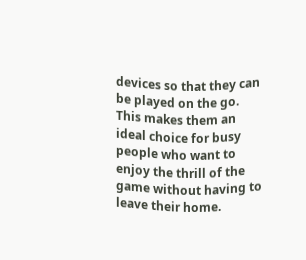devices so that they can be played on the go. This makes them an ideal choice for busy people who want to enjoy the thrill of the game without having to leave their home.